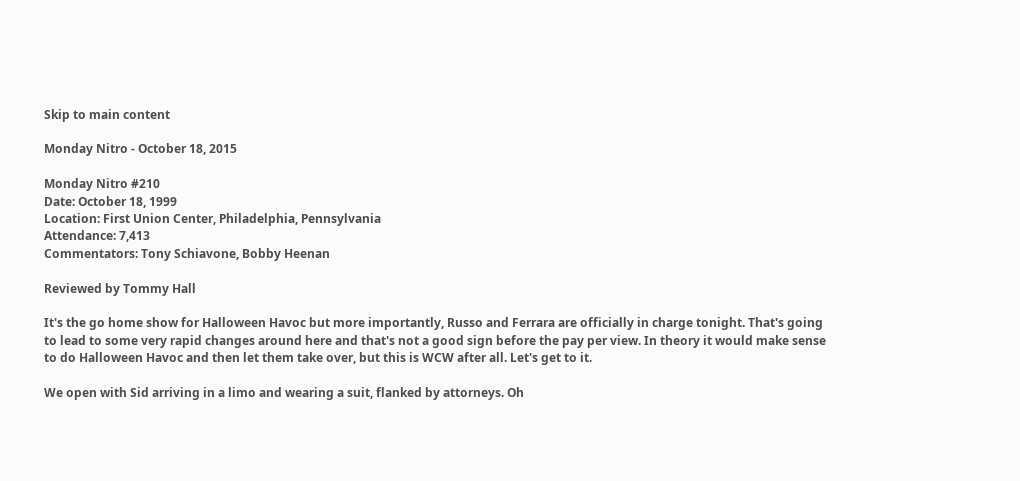Skip to main content

Monday Nitro - October 18, 2015

Monday Nitro #210
Date: October 18, 1999
Location: First Union Center, Philadelphia, Pennsylvania
Attendance: 7,413
Commentators: Tony Schiavone, Bobby Heenan

Reviewed by Tommy Hall

It's the go home show for Halloween Havoc but more importantly, Russo and Ferrara are officially in charge tonight. That's going to lead to some very rapid changes around here and that's not a good sign before the pay per view. In theory it would make sense to do Halloween Havoc and then let them take over, but this is WCW after all. Let's get to it.

We open with Sid arriving in a limo and wearing a suit, flanked by attorneys. Oh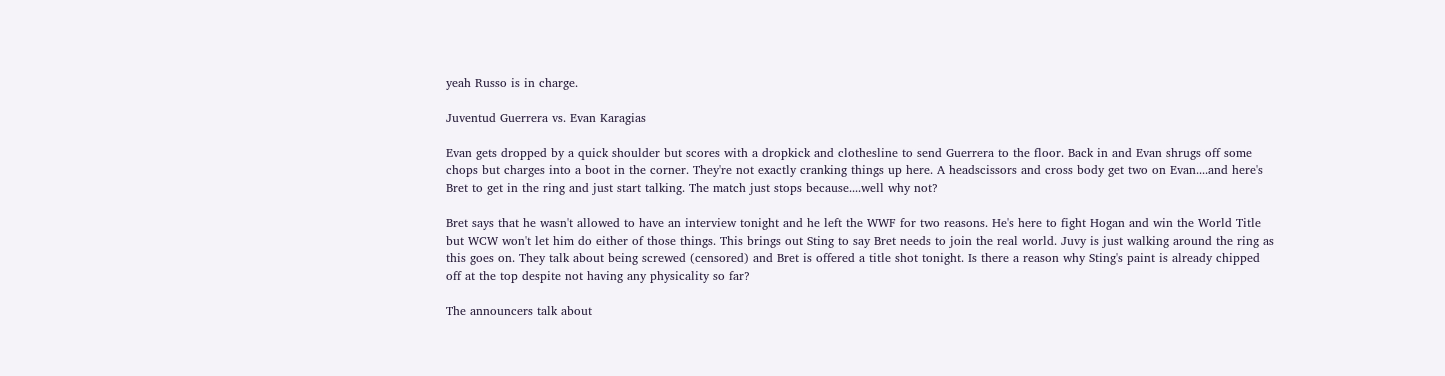yeah Russo is in charge.

Juventud Guerrera vs. Evan Karagias

Evan gets dropped by a quick shoulder but scores with a dropkick and clothesline to send Guerrera to the floor. Back in and Evan shrugs off some chops but charges into a boot in the corner. They're not exactly cranking things up here. A headscissors and cross body get two on Evan....and here's Bret to get in the ring and just start talking. The match just stops because....well why not?

Bret says that he wasn't allowed to have an interview tonight and he left the WWF for two reasons. He's here to fight Hogan and win the World Title but WCW won't let him do either of those things. This brings out Sting to say Bret needs to join the real world. Juvy is just walking around the ring as this goes on. They talk about being screwed (censored) and Bret is offered a title shot tonight. Is there a reason why Sting's paint is already chipped off at the top despite not having any physicality so far?

The announcers talk about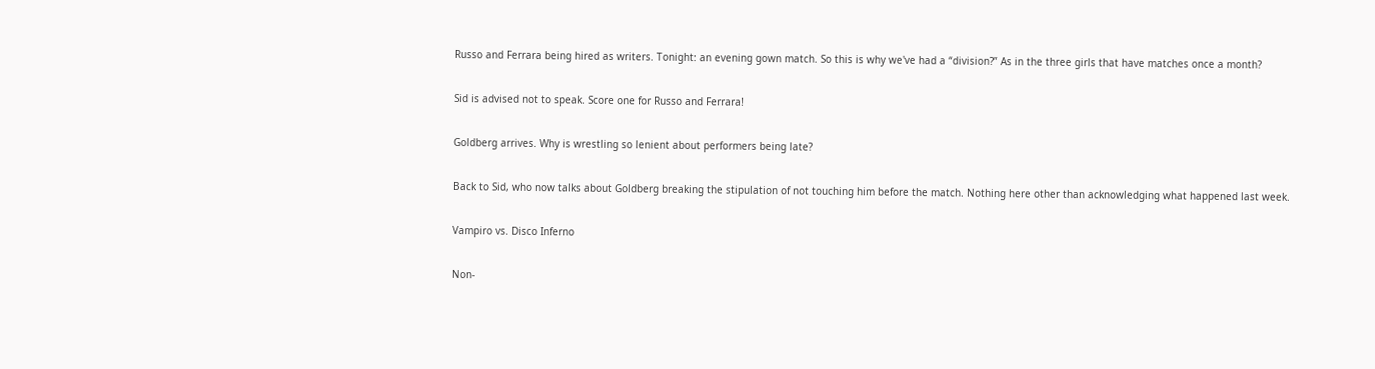Russo and Ferrara being hired as writers. Tonight: an evening gown match. So this is why we've had a “division?” As in the three girls that have matches once a month?

Sid is advised not to speak. Score one for Russo and Ferrara!

Goldberg arrives. Why is wrestling so lenient about performers being late?

Back to Sid, who now talks about Goldberg breaking the stipulation of not touching him before the match. Nothing here other than acknowledging what happened last week.

Vampiro vs. Disco Inferno

Non-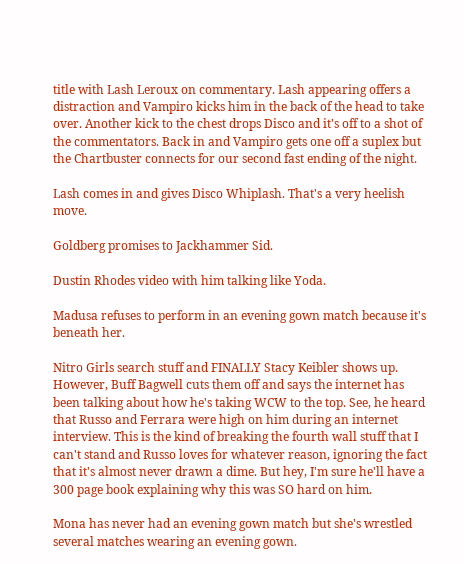title with Lash Leroux on commentary. Lash appearing offers a distraction and Vampiro kicks him in the back of the head to take over. Another kick to the chest drops Disco and it's off to a shot of the commentators. Back in and Vampiro gets one off a suplex but the Chartbuster connects for our second fast ending of the night.

Lash comes in and gives Disco Whiplash. That's a very heelish move.

Goldberg promises to Jackhammer Sid.

Dustin Rhodes video with him talking like Yoda.

Madusa refuses to perform in an evening gown match because it's beneath her.

Nitro Girls search stuff and FINALLY Stacy Keibler shows up. However, Buff Bagwell cuts them off and says the internet has been talking about how he's taking WCW to the top. See, he heard that Russo and Ferrara were high on him during an internet interview. This is the kind of breaking the fourth wall stuff that I can't stand and Russo loves for whatever reason, ignoring the fact that it's almost never drawn a dime. But hey, I'm sure he'll have a 300 page book explaining why this was SO hard on him.

Mona has never had an evening gown match but she's wrestled several matches wearing an evening gown.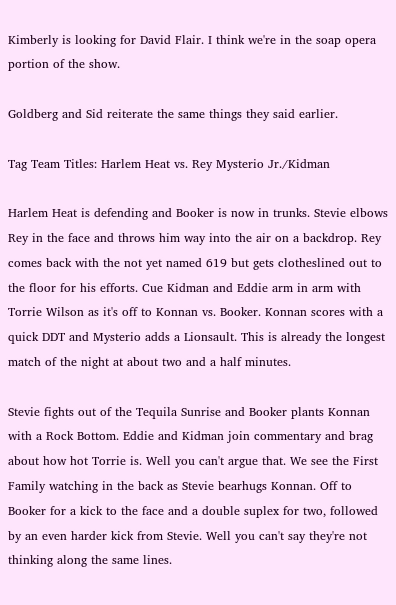Kimberly is looking for David Flair. I think we're in the soap opera portion of the show.

Goldberg and Sid reiterate the same things they said earlier.

Tag Team Titles: Harlem Heat vs. Rey Mysterio Jr./Kidman

Harlem Heat is defending and Booker is now in trunks. Stevie elbows Rey in the face and throws him way into the air on a backdrop. Rey comes back with the not yet named 619 but gets clotheslined out to the floor for his efforts. Cue Kidman and Eddie arm in arm with Torrie Wilson as it's off to Konnan vs. Booker. Konnan scores with a quick DDT and Mysterio adds a Lionsault. This is already the longest match of the night at about two and a half minutes.

Stevie fights out of the Tequila Sunrise and Booker plants Konnan with a Rock Bottom. Eddie and Kidman join commentary and brag about how hot Torrie is. Well you can't argue that. We see the First Family watching in the back as Stevie bearhugs Konnan. Off to Booker for a kick to the face and a double suplex for two, followed by an even harder kick from Stevie. Well you can't say they're not thinking along the same lines.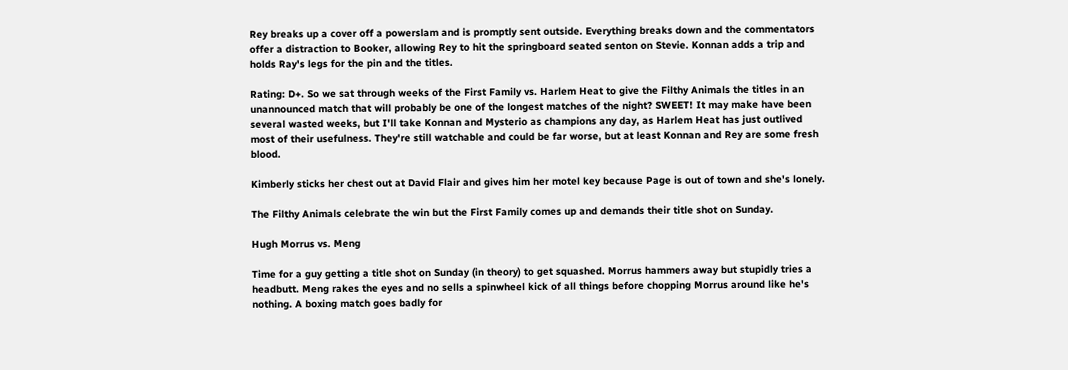Rey breaks up a cover off a powerslam and is promptly sent outside. Everything breaks down and the commentators offer a distraction to Booker, allowing Rey to hit the springboard seated senton on Stevie. Konnan adds a trip and holds Ray's legs for the pin and the titles.

Rating: D+. So we sat through weeks of the First Family vs. Harlem Heat to give the Filthy Animals the titles in an unannounced match that will probably be one of the longest matches of the night? SWEET! It may make have been several wasted weeks, but I'll take Konnan and Mysterio as champions any day, as Harlem Heat has just outlived most of their usefulness. They're still watchable and could be far worse, but at least Konnan and Rey are some fresh blood.

Kimberly sticks her chest out at David Flair and gives him her motel key because Page is out of town and she's lonely.

The Filthy Animals celebrate the win but the First Family comes up and demands their title shot on Sunday.

Hugh Morrus vs. Meng

Time for a guy getting a title shot on Sunday (in theory) to get squashed. Morrus hammers away but stupidly tries a headbutt. Meng rakes the eyes and no sells a spinwheel kick of all things before chopping Morrus around like he's nothing. A boxing match goes badly for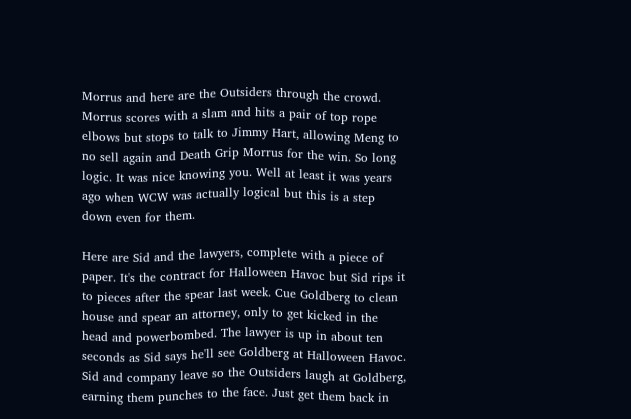Morrus and here are the Outsiders through the crowd. Morrus scores with a slam and hits a pair of top rope elbows but stops to talk to Jimmy Hart, allowing Meng to no sell again and Death Grip Morrus for the win. So long logic. It was nice knowing you. Well at least it was years ago when WCW was actually logical but this is a step down even for them.

Here are Sid and the lawyers, complete with a piece of paper. It's the contract for Halloween Havoc but Sid rips it to pieces after the spear last week. Cue Goldberg to clean house and spear an attorney, only to get kicked in the head and powerbombed. The lawyer is up in about ten seconds as Sid says he'll see Goldberg at Halloween Havoc. Sid and company leave so the Outsiders laugh at Goldberg, earning them punches to the face. Just get them back in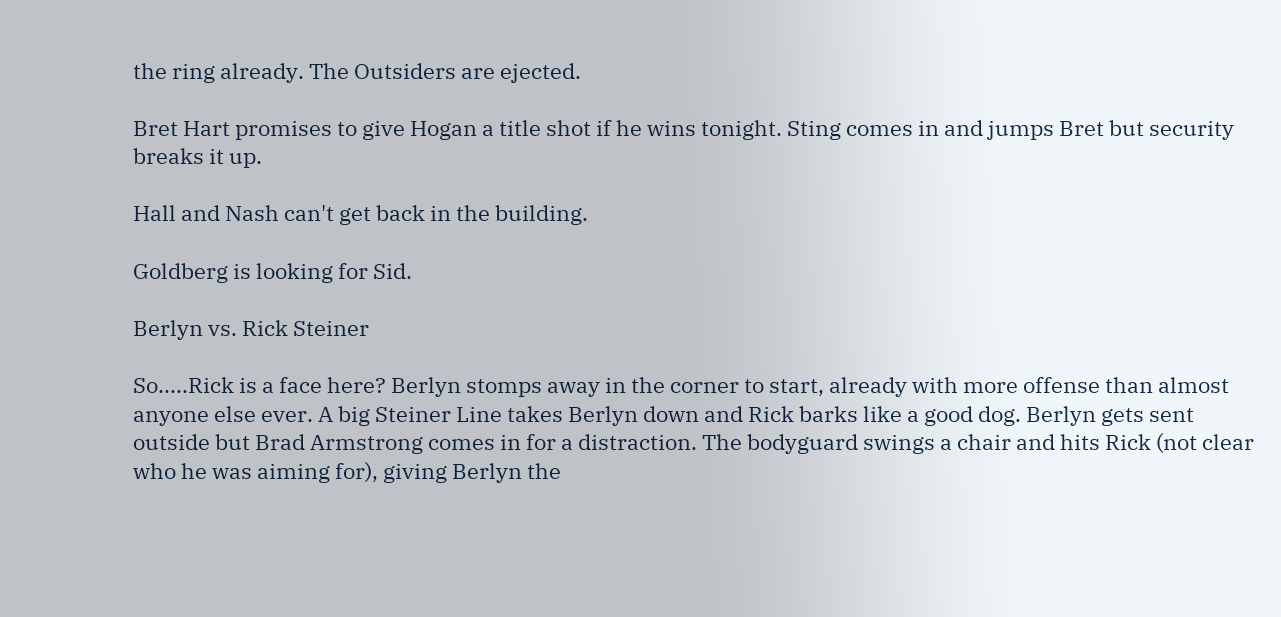the ring already. The Outsiders are ejected.

Bret Hart promises to give Hogan a title shot if he wins tonight. Sting comes in and jumps Bret but security breaks it up.

Hall and Nash can't get back in the building.

Goldberg is looking for Sid.

Berlyn vs. Rick Steiner

So.....Rick is a face here? Berlyn stomps away in the corner to start, already with more offense than almost anyone else ever. A big Steiner Line takes Berlyn down and Rick barks like a good dog. Berlyn gets sent outside but Brad Armstrong comes in for a distraction. The bodyguard swings a chair and hits Rick (not clear who he was aiming for), giving Berlyn the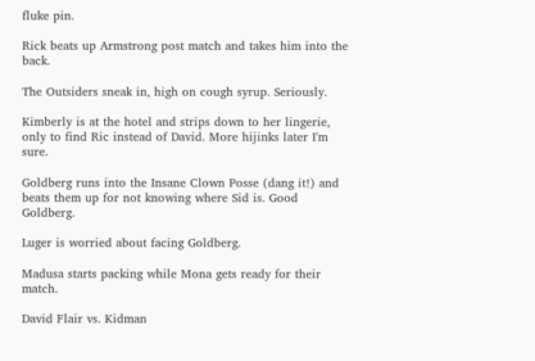fluke pin.

Rick beats up Armstrong post match and takes him into the back.

The Outsiders sneak in, high on cough syrup. Seriously.

Kimberly is at the hotel and strips down to her lingerie, only to find Ric instead of David. More hijinks later I'm sure.

Goldberg runs into the Insane Clown Posse (dang it!) and beats them up for not knowing where Sid is. Good Goldberg.

Luger is worried about facing Goldberg.

Madusa starts packing while Mona gets ready for their match.

David Flair vs. Kidman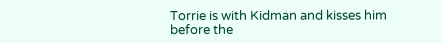Torrie is with Kidman and kisses him before the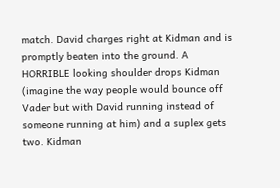match. David charges right at Kidman and is promptly beaten into the ground. A HORRIBLE looking shoulder drops Kidman (imagine the way people would bounce off Vader but with David running instead of someone running at him) and a suplex gets two. Kidman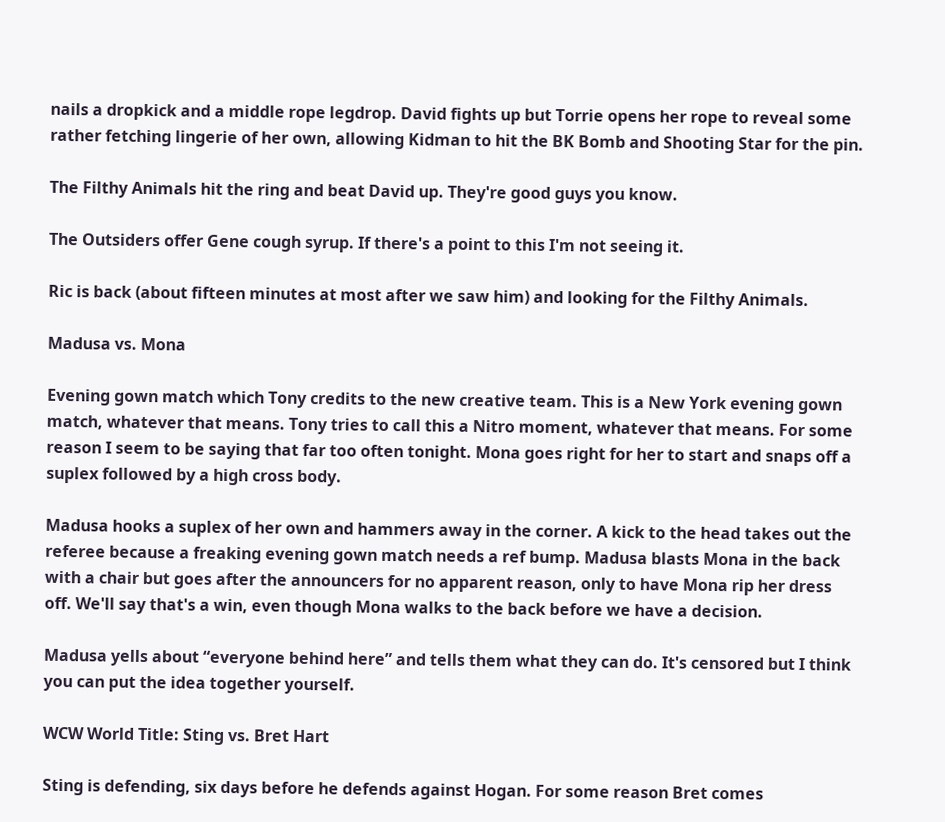nails a dropkick and a middle rope legdrop. David fights up but Torrie opens her rope to reveal some rather fetching lingerie of her own, allowing Kidman to hit the BK Bomb and Shooting Star for the pin.

The Filthy Animals hit the ring and beat David up. They're good guys you know.

The Outsiders offer Gene cough syrup. If there's a point to this I'm not seeing it.

Ric is back (about fifteen minutes at most after we saw him) and looking for the Filthy Animals.

Madusa vs. Mona

Evening gown match which Tony credits to the new creative team. This is a New York evening gown match, whatever that means. Tony tries to call this a Nitro moment, whatever that means. For some reason I seem to be saying that far too often tonight. Mona goes right for her to start and snaps off a suplex followed by a high cross body.

Madusa hooks a suplex of her own and hammers away in the corner. A kick to the head takes out the referee because a freaking evening gown match needs a ref bump. Madusa blasts Mona in the back with a chair but goes after the announcers for no apparent reason, only to have Mona rip her dress off. We'll say that's a win, even though Mona walks to the back before we have a decision.

Madusa yells about “everyone behind here” and tells them what they can do. It's censored but I think you can put the idea together yourself.

WCW World Title: Sting vs. Bret Hart

Sting is defending, six days before he defends against Hogan. For some reason Bret comes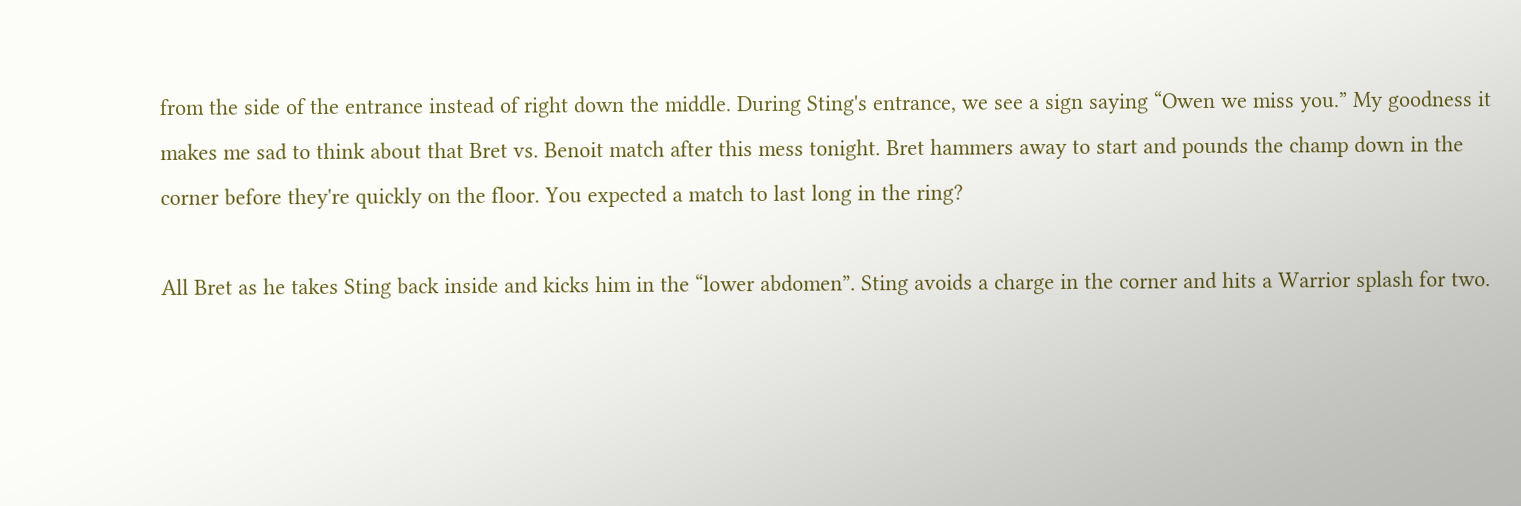from the side of the entrance instead of right down the middle. During Sting's entrance, we see a sign saying “Owen we miss you.” My goodness it makes me sad to think about that Bret vs. Benoit match after this mess tonight. Bret hammers away to start and pounds the champ down in the corner before they're quickly on the floor. You expected a match to last long in the ring?

All Bret as he takes Sting back inside and kicks him in the “lower abdomen”. Sting avoids a charge in the corner and hits a Warrior splash for two.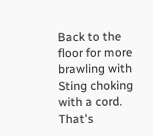Back to the floor for more brawling with Sting choking with a cord. That's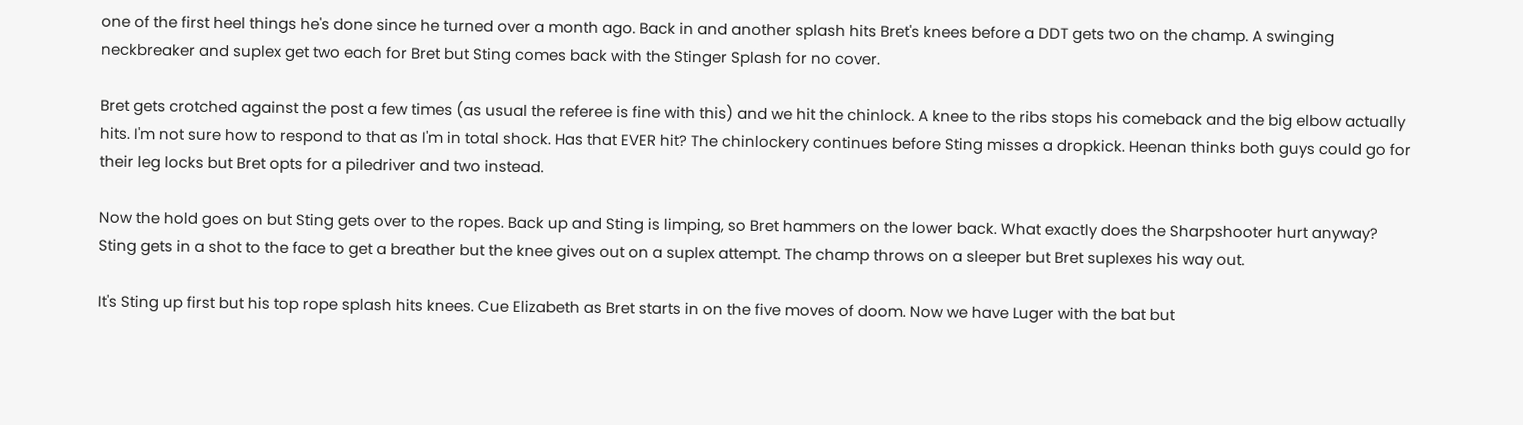one of the first heel things he's done since he turned over a month ago. Back in and another splash hits Bret's knees before a DDT gets two on the champ. A swinging neckbreaker and suplex get two each for Bret but Sting comes back with the Stinger Splash for no cover.

Bret gets crotched against the post a few times (as usual the referee is fine with this) and we hit the chinlock. A knee to the ribs stops his comeback and the big elbow actually hits. I'm not sure how to respond to that as I'm in total shock. Has that EVER hit? The chinlockery continues before Sting misses a dropkick. Heenan thinks both guys could go for their leg locks but Bret opts for a piledriver and two instead.

Now the hold goes on but Sting gets over to the ropes. Back up and Sting is limping, so Bret hammers on the lower back. What exactly does the Sharpshooter hurt anyway? Sting gets in a shot to the face to get a breather but the knee gives out on a suplex attempt. The champ throws on a sleeper but Bret suplexes his way out.

It's Sting up first but his top rope splash hits knees. Cue Elizabeth as Bret starts in on the five moves of doom. Now we have Luger with the bat but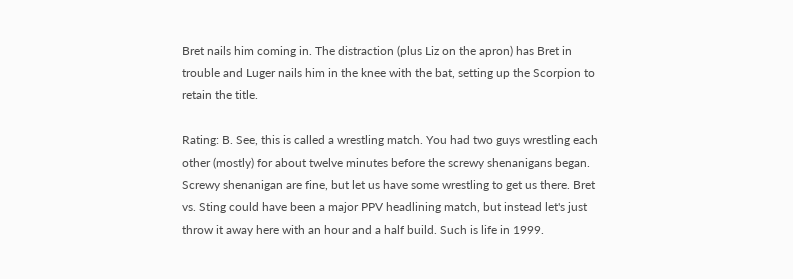Bret nails him coming in. The distraction (plus Liz on the apron) has Bret in trouble and Luger nails him in the knee with the bat, setting up the Scorpion to retain the title.

Rating: B. See, this is called a wrestling match. You had two guys wrestling each other (mostly) for about twelve minutes before the screwy shenanigans began. Screwy shenanigan are fine, but let us have some wrestling to get us there. Bret vs. Sting could have been a major PPV headlining match, but instead let's just throw it away here with an hour and a half build. Such is life in 1999.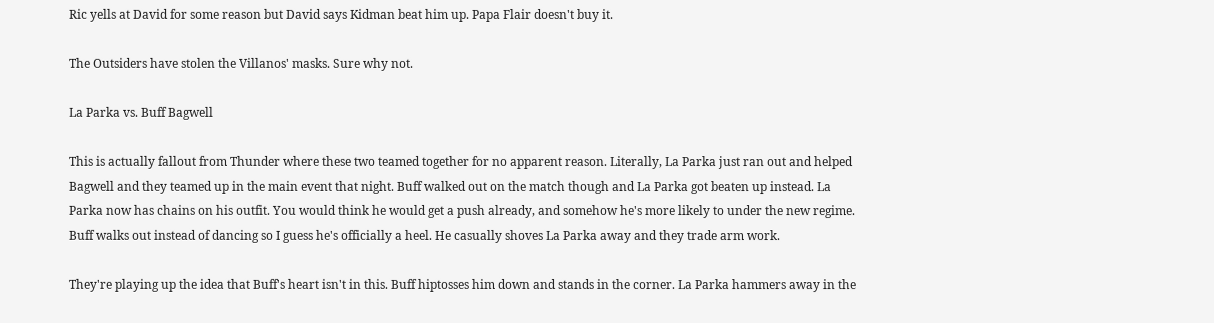Ric yells at David for some reason but David says Kidman beat him up. Papa Flair doesn't buy it.

The Outsiders have stolen the Villanos' masks. Sure why not.

La Parka vs. Buff Bagwell

This is actually fallout from Thunder where these two teamed together for no apparent reason. Literally, La Parka just ran out and helped Bagwell and they teamed up in the main event that night. Buff walked out on the match though and La Parka got beaten up instead. La Parka now has chains on his outfit. You would think he would get a push already, and somehow he's more likely to under the new regime. Buff walks out instead of dancing so I guess he's officially a heel. He casually shoves La Parka away and they trade arm work.

They're playing up the idea that Buff's heart isn't in this. Buff hiptosses him down and stands in the corner. La Parka hammers away in the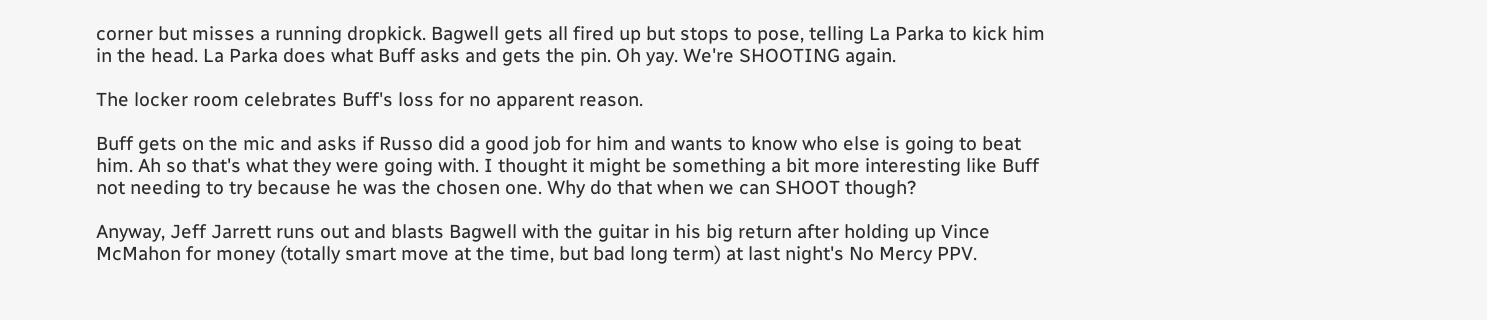corner but misses a running dropkick. Bagwell gets all fired up but stops to pose, telling La Parka to kick him in the head. La Parka does what Buff asks and gets the pin. Oh yay. We're SHOOTING again.

The locker room celebrates Buff's loss for no apparent reason.

Buff gets on the mic and asks if Russo did a good job for him and wants to know who else is going to beat him. Ah so that's what they were going with. I thought it might be something a bit more interesting like Buff not needing to try because he was the chosen one. Why do that when we can SHOOT though?

Anyway, Jeff Jarrett runs out and blasts Bagwell with the guitar in his big return after holding up Vince McMahon for money (totally smart move at the time, but bad long term) at last night's No Mercy PPV.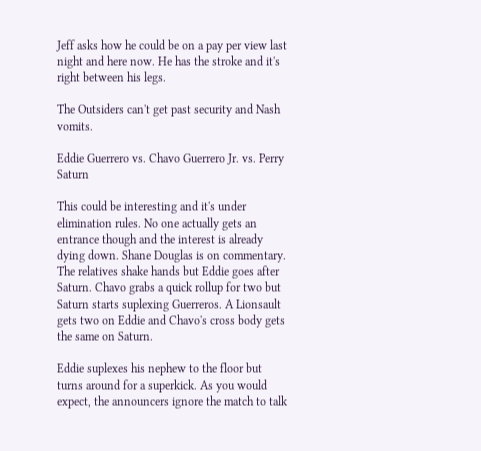Jeff asks how he could be on a pay per view last night and here now. He has the stroke and it's right between his legs.

The Outsiders can't get past security and Nash vomits.

Eddie Guerrero vs. Chavo Guerrero Jr. vs. Perry Saturn

This could be interesting and it's under elimination rules. No one actually gets an entrance though and the interest is already dying down. Shane Douglas is on commentary. The relatives shake hands but Eddie goes after Saturn. Chavo grabs a quick rollup for two but Saturn starts suplexing Guerreros. A Lionsault gets two on Eddie and Chavo's cross body gets the same on Saturn.

Eddie suplexes his nephew to the floor but turns around for a superkick. As you would expect, the announcers ignore the match to talk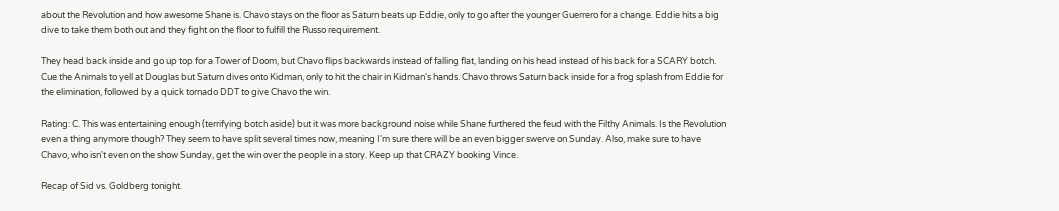about the Revolution and how awesome Shane is. Chavo stays on the floor as Saturn beats up Eddie, only to go after the younger Guerrero for a change. Eddie hits a big dive to take them both out and they fight on the floor to fulfill the Russo requirement.

They head back inside and go up top for a Tower of Doom, but Chavo flips backwards instead of falling flat, landing on his head instead of his back for a SCARY botch. Cue the Animals to yell at Douglas but Saturn dives onto Kidman, only to hit the chair in Kidman's hands. Chavo throws Saturn back inside for a frog splash from Eddie for the elimination, followed by a quick tornado DDT to give Chavo the win.

Rating: C. This was entertaining enough (terrifying botch aside) but it was more background noise while Shane furthered the feud with the Filthy Animals. Is the Revolution even a thing anymore though? They seem to have split several times now, meaning I'm sure there will be an even bigger swerve on Sunday. Also, make sure to have Chavo, who isn't even on the show Sunday, get the win over the people in a story. Keep up that CRAZY booking Vince.

Recap of Sid vs. Goldberg tonight.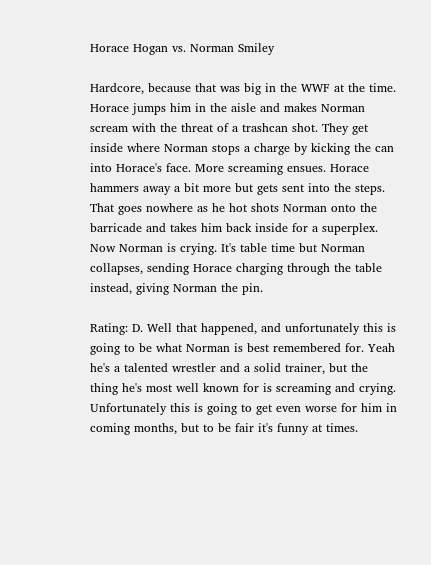Horace Hogan vs. Norman Smiley

Hardcore, because that was big in the WWF at the time. Horace jumps him in the aisle and makes Norman scream with the threat of a trashcan shot. They get inside where Norman stops a charge by kicking the can into Horace's face. More screaming ensues. Horace hammers away a bit more but gets sent into the steps. That goes nowhere as he hot shots Norman onto the barricade and takes him back inside for a superplex. Now Norman is crying. It's table time but Norman collapses, sending Horace charging through the table instead, giving Norman the pin.

Rating: D. Well that happened, and unfortunately this is going to be what Norman is best remembered for. Yeah he's a talented wrestler and a solid trainer, but the thing he's most well known for is screaming and crying. Unfortunately this is going to get even worse for him in coming months, but to be fair it's funny at times.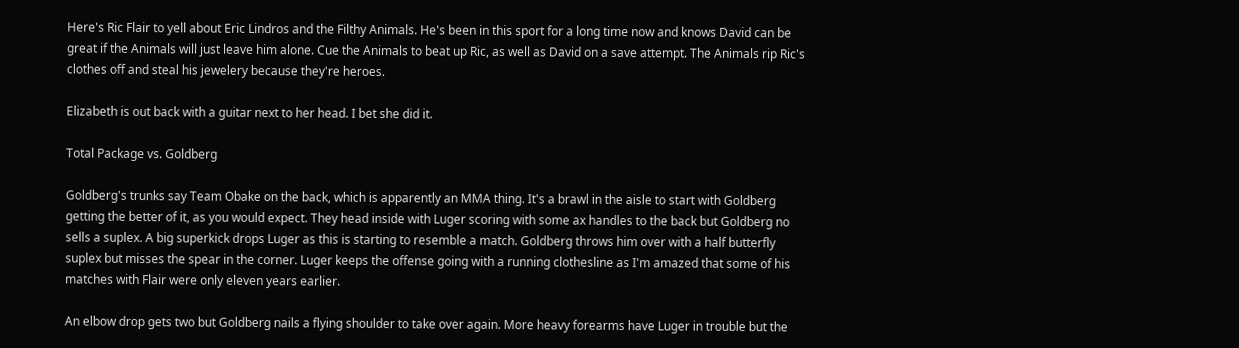Here's Ric Flair to yell about Eric Lindros and the Filthy Animals. He's been in this sport for a long time now and knows David can be great if the Animals will just leave him alone. Cue the Animals to beat up Ric, as well as David on a save attempt. The Animals rip Ric's clothes off and steal his jewelery because they're heroes.

Elizabeth is out back with a guitar next to her head. I bet she did it.

Total Package vs. Goldberg

Goldberg's trunks say Team Obake on the back, which is apparently an MMA thing. It's a brawl in the aisle to start with Goldberg getting the better of it, as you would expect. They head inside with Luger scoring with some ax handles to the back but Goldberg no sells a suplex. A big superkick drops Luger as this is starting to resemble a match. Goldberg throws him over with a half butterfly suplex but misses the spear in the corner. Luger keeps the offense going with a running clothesline as I'm amazed that some of his matches with Flair were only eleven years earlier.

An elbow drop gets two but Goldberg nails a flying shoulder to take over again. More heavy forearms have Luger in trouble but the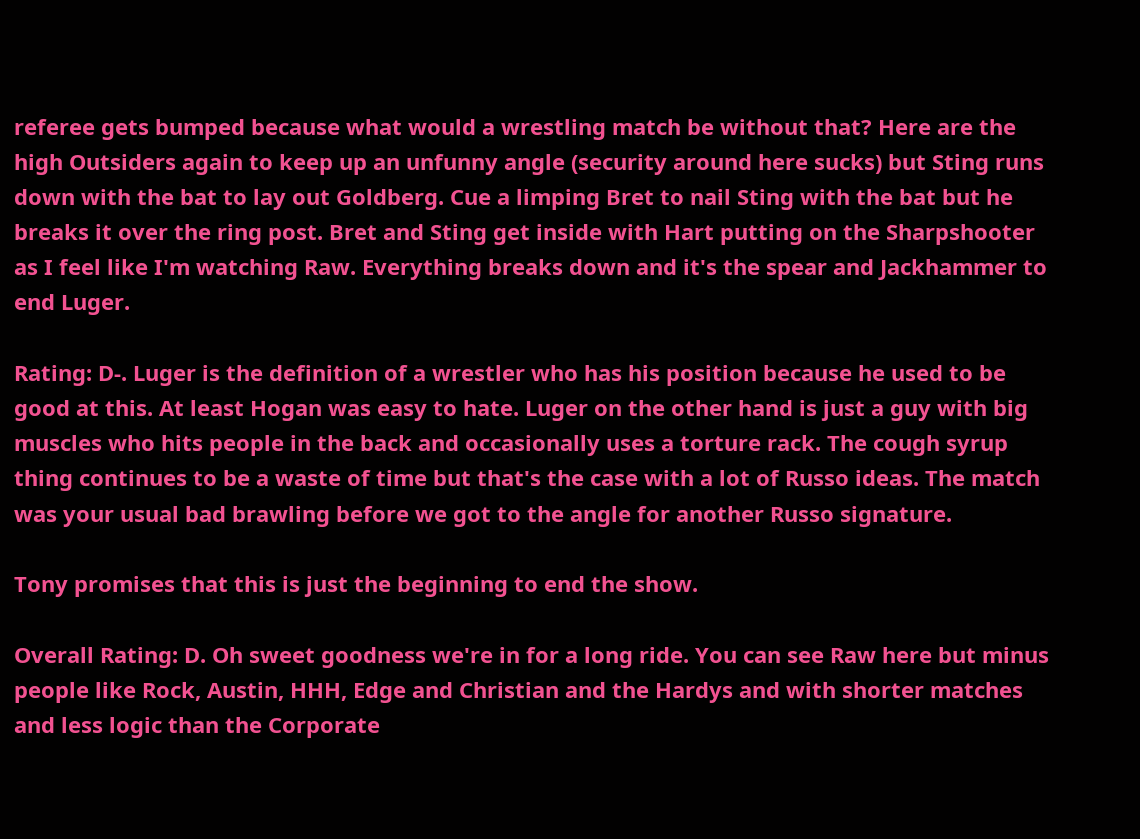referee gets bumped because what would a wrestling match be without that? Here are the high Outsiders again to keep up an unfunny angle (security around here sucks) but Sting runs down with the bat to lay out Goldberg. Cue a limping Bret to nail Sting with the bat but he breaks it over the ring post. Bret and Sting get inside with Hart putting on the Sharpshooter as I feel like I'm watching Raw. Everything breaks down and it's the spear and Jackhammer to end Luger.

Rating: D-. Luger is the definition of a wrestler who has his position because he used to be good at this. At least Hogan was easy to hate. Luger on the other hand is just a guy with big muscles who hits people in the back and occasionally uses a torture rack. The cough syrup thing continues to be a waste of time but that's the case with a lot of Russo ideas. The match was your usual bad brawling before we got to the angle for another Russo signature.

Tony promises that this is just the beginning to end the show.

Overall Rating: D. Oh sweet goodness we're in for a long ride. You can see Raw here but minus people like Rock, Austin, HHH, Edge and Christian and the Hardys and with shorter matches and less logic than the Corporate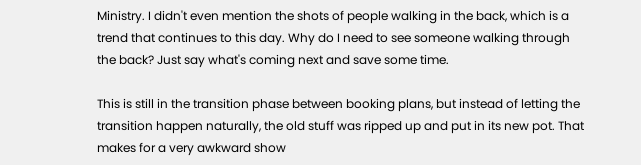Ministry. I didn't even mention the shots of people walking in the back, which is a trend that continues to this day. Why do I need to see someone walking through the back? Just say what's coming next and save some time.

This is still in the transition phase between booking plans, but instead of letting the transition happen naturally, the old stuff was ripped up and put in its new pot. That makes for a very awkward show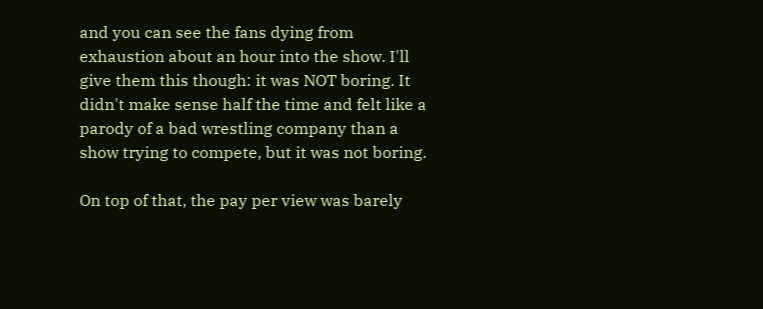and you can see the fans dying from exhaustion about an hour into the show. I'll give them this though: it was NOT boring. It didn't make sense half the time and felt like a parody of a bad wrestling company than a show trying to compete, but it was not boring.

On top of that, the pay per view was barely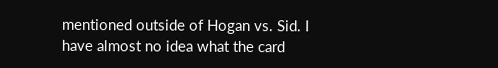mentioned outside of Hogan vs. Sid. I have almost no idea what the card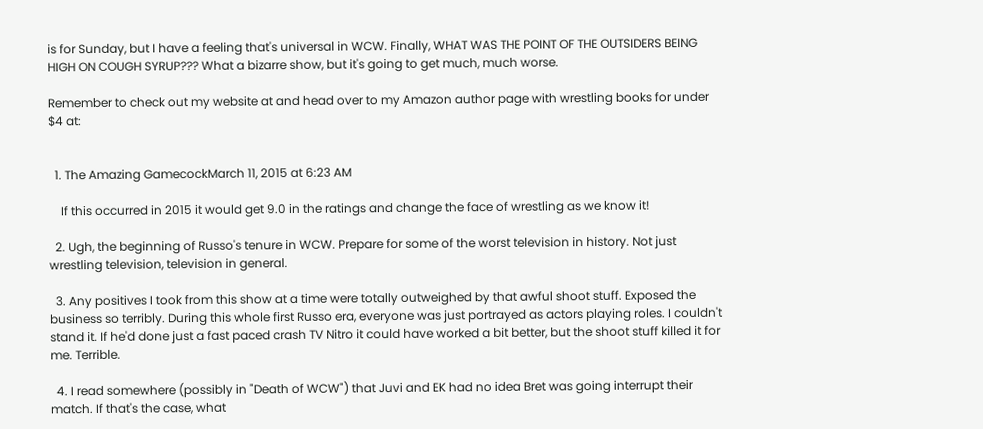is for Sunday, but I have a feeling that's universal in WCW. Finally, WHAT WAS THE POINT OF THE OUTSIDERS BEING HIGH ON COUGH SYRUP??? What a bizarre show, but it's going to get much, much worse.

Remember to check out my website at and head over to my Amazon author page with wrestling books for under $4 at:


  1. The Amazing GamecockMarch 11, 2015 at 6:23 AM

    If this occurred in 2015 it would get 9.0 in the ratings and change the face of wrestling as we know it!

  2. Ugh, the beginning of Russo's tenure in WCW. Prepare for some of the worst television in history. Not just wrestling television, television in general.

  3. Any positives I took from this show at a time were totally outweighed by that awful shoot stuff. Exposed the business so terribly. During this whole first Russo era, everyone was just portrayed as actors playing roles. I couldn't stand it. If he'd done just a fast paced crash TV Nitro it could have worked a bit better, but the shoot stuff killed it for me. Terrible.

  4. I read somewhere (possibly in "Death of WCW") that Juvi and EK had no idea Bret was going interrupt their match. If that's the case, what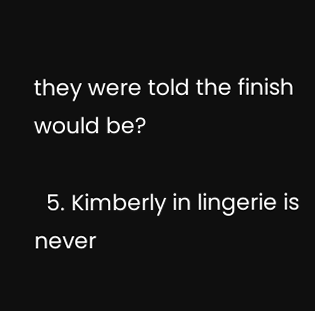they were told the finish would be?

  5. Kimberly in lingerie is never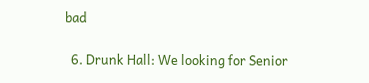bad

  6. Drunk Hall: We looking for Senior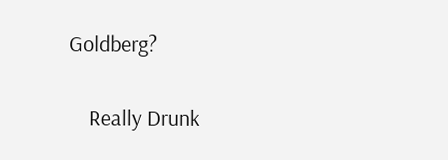Goldberg?

    Really Drunk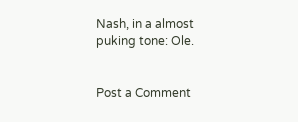Nash, in a almost puking tone: Ole.


Post a Comment